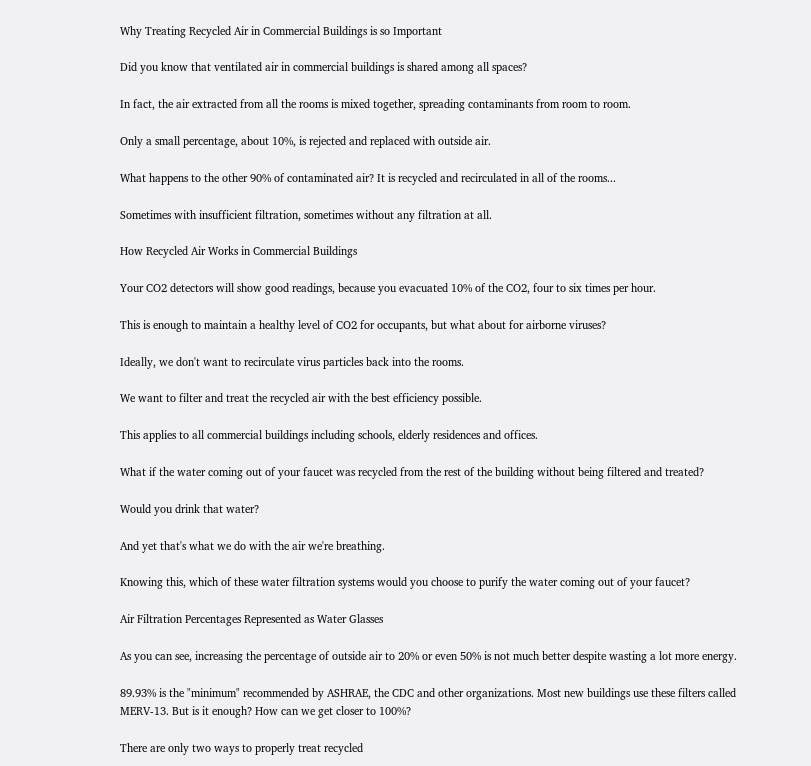Why Treating Recycled Air in Commercial Buildings is so Important

Did you know that ventilated air in commercial buildings is shared among all spaces?

In fact, the air extracted from all the rooms is mixed together, spreading contaminants from room to room.

Only a small percentage, about 10%, is rejected and replaced with outside air.

What happens to the other 90% of contaminated air? It is recycled and recirculated in all of the rooms...

Sometimes with insufficient filtration, sometimes without any filtration at all.

How Recycled Air Works in Commercial Buildings

Your CO2 detectors will show good readings, because you evacuated 10% of the CO2, four to six times per hour.

This is enough to maintain a healthy level of CO2 for occupants, but what about for airborne viruses?

Ideally, we don't want to recirculate virus particles back into the rooms.

We want to filter and treat the recycled air with the best efficiency possible.

This applies to all commercial buildings including schools, elderly residences and offices.

What if the water coming out of your faucet was recycled from the rest of the building without being filtered and treated?

Would you drink that water?

And yet that's what we do with the air we're breathing.

Knowing this, which of these water filtration systems would you choose to purify the water coming out of your faucet?

Air Filtration Percentages Represented as Water Glasses

As you can see, increasing the percentage of outside air to 20% or even 50% is not much better despite wasting a lot more energy.

89.93% is the "minimum" recommended by ASHRAE, the CDC and other organizations. Most new buildings use these filters called MERV-13. But is it enough? How can we get closer to 100%?

There are only two ways to properly treat recycled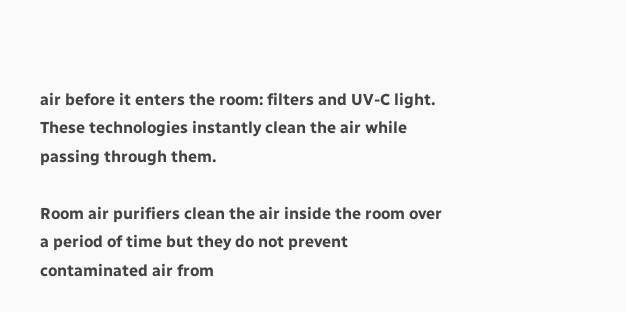air before it enters the room: filters and UV-C light. These technologies instantly clean the air while passing through them.

Room air purifiers clean the air inside the room over a period of time but they do not prevent contaminated air from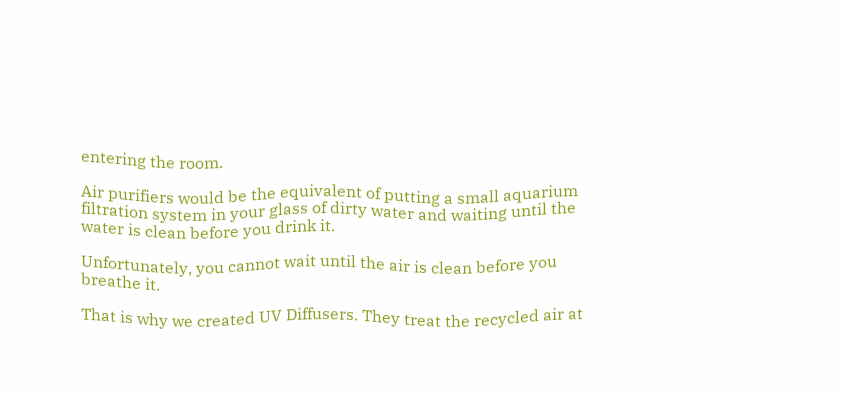entering the room.

Air purifiers would be the equivalent of putting a small aquarium filtration system in your glass of dirty water and waiting until the water is clean before you drink it.

Unfortunately, you cannot wait until the air is clean before you breathe it.

That is why we created UV Diffusers. They treat the recycled air at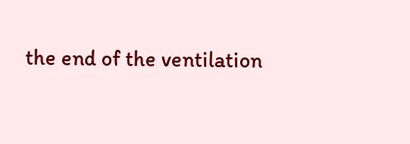the end of the ventilation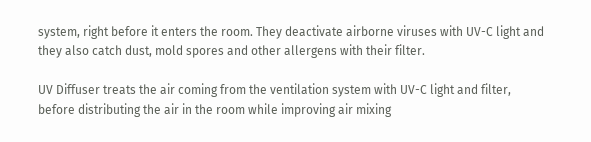system, right before it enters the room. They deactivate airborne viruses with UV-C light and they also catch dust, mold spores and other allergens with their filter.

UV Diffuser treats the air coming from the ventilation system with UV-C light and filter, before distributing the air in the room while improving air mixing